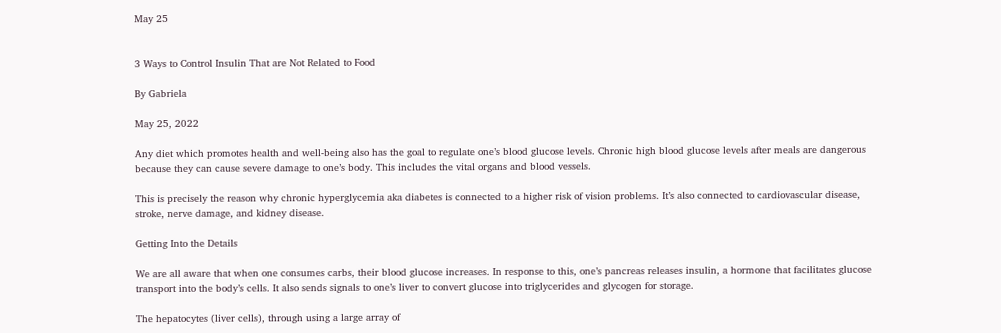May 25


3 Ways to Control Insulin That are Not Related to Food

By Gabriela

May 25, 2022

Any diet which promotes health and well-being also has the goal to regulate one’s blood glucose levels. Chronic high blood glucose levels after meals are dangerous because they can cause severe damage to one’s body. This includes the vital organs and blood vessels.

This is precisely the reason why chronic hyperglycemia aka diabetes is connected to a higher risk of vision problems. It’s also connected to cardiovascular disease, stroke, nerve damage, and kidney disease.

Getting Into the Details

We are all aware that when one consumes carbs, their blood glucose increases. In response to this, one’s pancreas releases insulin, a hormone that facilitates glucose transport into the body’s cells. It also sends signals to one’s liver to convert glucose into triglycerides and glycogen for storage.

The hepatocytes (liver cells), through using a large array of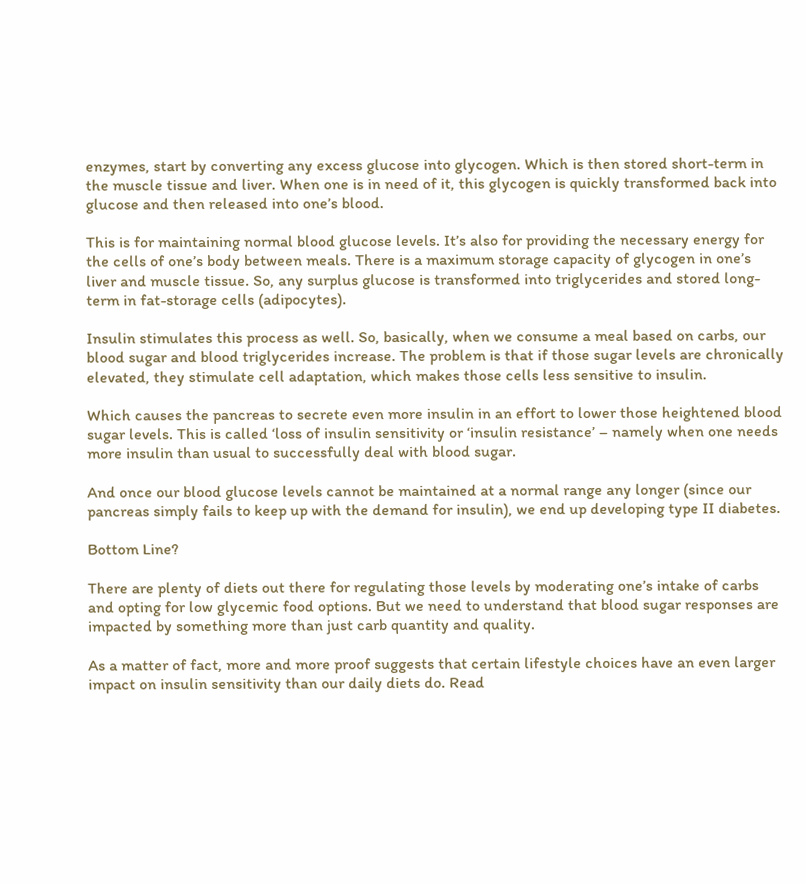enzymes, start by converting any excess glucose into glycogen. Which is then stored short-term in the muscle tissue and liver. When one is in need of it, this glycogen is quickly transformed back into glucose and then released into one’s blood.

This is for maintaining normal blood glucose levels. It’s also for providing the necessary energy for the cells of one’s body between meals. There is a maximum storage capacity of glycogen in one’s liver and muscle tissue. So, any surplus glucose is transformed into triglycerides and stored long-term in fat-storage cells (adipocytes).

Insulin stimulates this process as well. So, basically, when we consume a meal based on carbs, our blood sugar and blood triglycerides increase. The problem is that if those sugar levels are chronically elevated, they stimulate cell adaptation, which makes those cells less sensitive to insulin.

Which causes the pancreas to secrete even more insulin in an effort to lower those heightened blood sugar levels. This is called ‘loss of insulin sensitivity or ‘insulin resistance’ – namely when one needs more insulin than usual to successfully deal with blood sugar.

And once our blood glucose levels cannot be maintained at a normal range any longer (since our pancreas simply fails to keep up with the demand for insulin), we end up developing type II diabetes.

Bottom Line?

There are plenty of diets out there for regulating those levels by moderating one’s intake of carbs and opting for low glycemic food options. But we need to understand that blood sugar responses are impacted by something more than just carb quantity and quality.

As a matter of fact, more and more proof suggests that certain lifestyle choices have an even larger impact on insulin sensitivity than our daily diets do. Read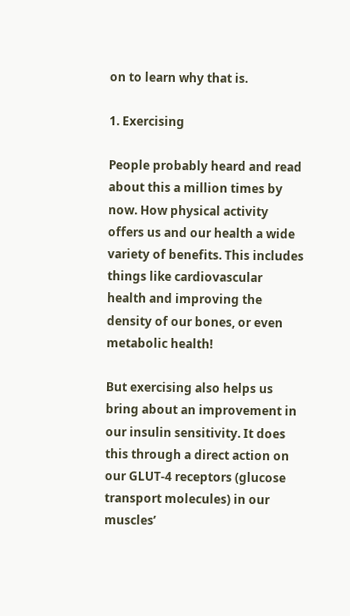on to learn why that is.

1. Exercising

People probably heard and read about this a million times by now. How physical activity offers us and our health a wide variety of benefits. This includes things like cardiovascular health and improving the density of our bones, or even metabolic health!

But exercising also helps us bring about an improvement in our insulin sensitivity. It does this through a direct action on our GLUT-4 receptors (glucose transport molecules) in our muscles’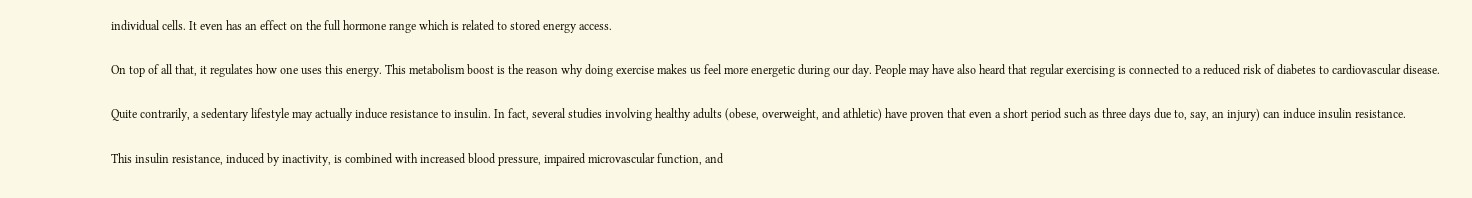individual cells. It even has an effect on the full hormone range which is related to stored energy access.

On top of all that, it regulates how one uses this energy. This metabolism boost is the reason why doing exercise makes us feel more energetic during our day. People may have also heard that regular exercising is connected to a reduced risk of diabetes to cardiovascular disease.

Quite contrarily, a sedentary lifestyle may actually induce resistance to insulin. In fact, several studies involving healthy adults (obese, overweight, and athletic) have proven that even a short period such as three days due to, say, an injury) can induce insulin resistance.

This insulin resistance, induced by inactivity, is combined with increased blood pressure, impaired microvascular function, and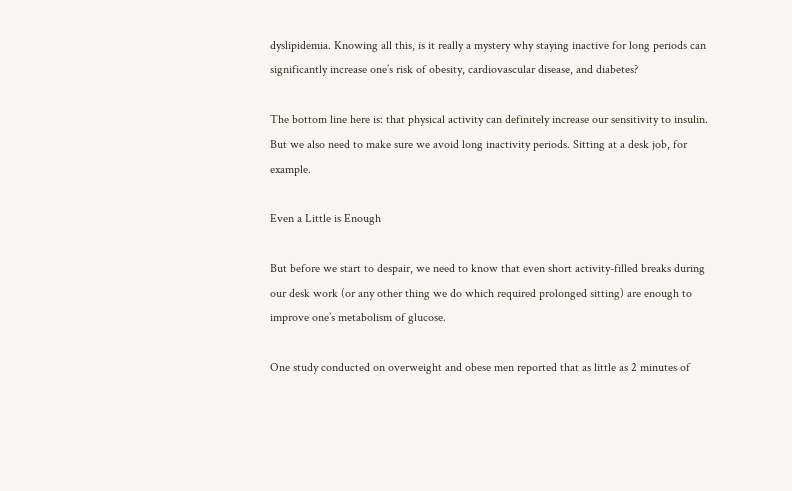dyslipidemia. Knowing all this, is it really a mystery why staying inactive for long periods can significantly increase one’s risk of obesity, cardiovascular disease, and diabetes?

The bottom line here is: that physical activity can definitely increase our sensitivity to insulin. But we also need to make sure we avoid long inactivity periods. Sitting at a desk job, for example.

Even a Little is Enough

But before we start to despair, we need to know that even short activity-filled breaks during our desk work (or any other thing we do which required prolonged sitting) are enough to improve one’s metabolism of glucose.

One study conducted on overweight and obese men reported that as little as 2 minutes of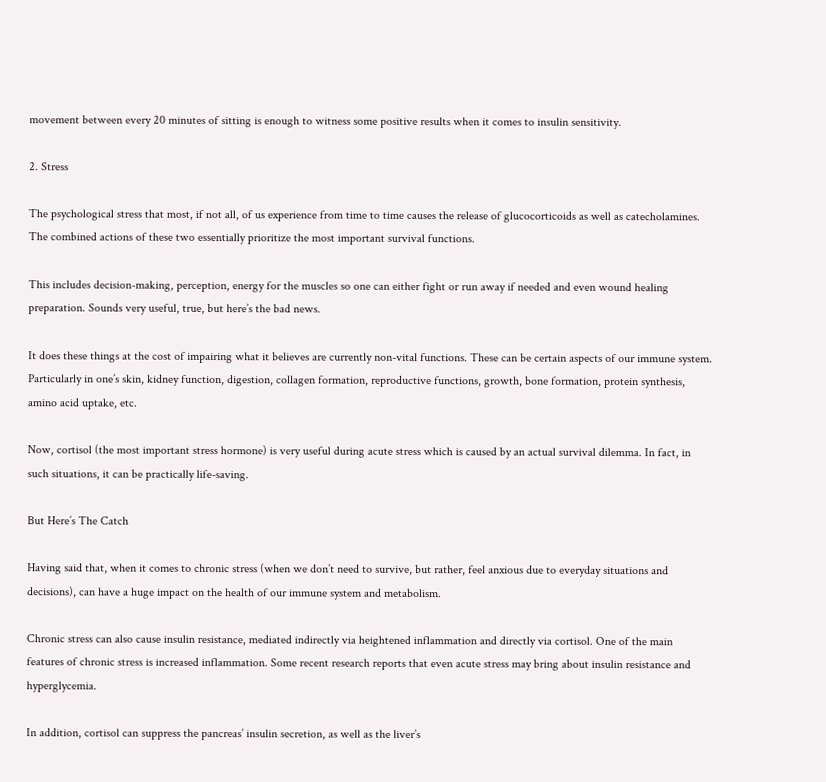movement between every 20 minutes of sitting is enough to witness some positive results when it comes to insulin sensitivity.

2. Stress

The psychological stress that most, if not all, of us experience from time to time causes the release of glucocorticoids as well as catecholamines. The combined actions of these two essentially prioritize the most important survival functions.

This includes decision-making, perception, energy for the muscles so one can either fight or run away if needed and even wound healing preparation. Sounds very useful, true, but here’s the bad news.

It does these things at the cost of impairing what it believes are currently non-vital functions. These can be certain aspects of our immune system. Particularly in one’s skin, kidney function, digestion, collagen formation, reproductive functions, growth, bone formation, protein synthesis, amino acid uptake, etc.

Now, cortisol (the most important stress hormone) is very useful during acute stress which is caused by an actual survival dilemma. In fact, in such situations, it can be practically life-saving.

But Here’s The Catch

Having said that, when it comes to chronic stress (when we don’t need to survive, but rather, feel anxious due to everyday situations and decisions), can have a huge impact on the health of our immune system and metabolism.

Chronic stress can also cause insulin resistance, mediated indirectly via heightened inflammation and directly via cortisol. One of the main features of chronic stress is increased inflammation. Some recent research reports that even acute stress may bring about insulin resistance and hyperglycemia.

In addition, cortisol can suppress the pancreas’ insulin secretion, as well as the liver’s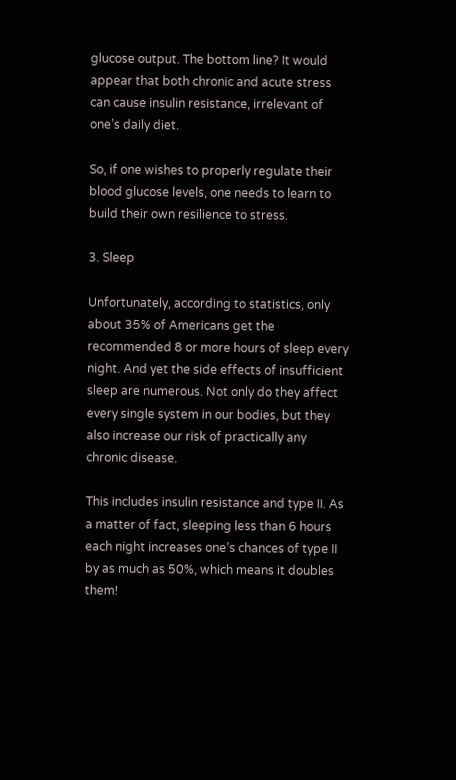glucose output. The bottom line? It would appear that both chronic and acute stress can cause insulin resistance, irrelevant of one’s daily diet.

So, if one wishes to properly regulate their blood glucose levels, one needs to learn to build their own resilience to stress.

3. Sleep

Unfortunately, according to statistics, only about 35% of Americans get the recommended 8 or more hours of sleep every night. And yet the side effects of insufficient sleep are numerous. Not only do they affect every single system in our bodies, but they also increase our risk of practically any chronic disease.

This includes insulin resistance and type II. As a matter of fact, sleeping less than 6 hours each night increases one’s chances of type II by as much as 50%, which means it doubles them!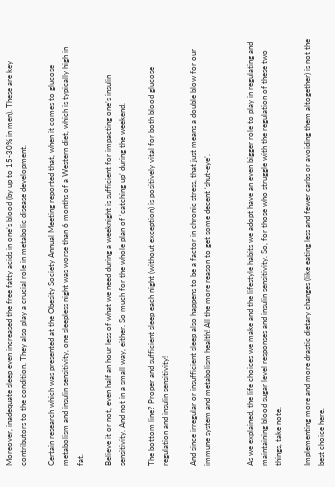Moreover, inadequate sleep even increased the free fatty acids in one’s blood (by up to 15-30% in men). These are key contributors to the condition. They also play a crucial role in metabolic disease development.

Certain research which was presented at the Obesity Society Annual Meeting reported that, when it comes to glucose metabolism and insulin sensitivity, one sleepless night was worse than 6 months of a Western diet, which is typically high in fat.

Believe it or not, even half an hour less of what we need during a weeknight is sufficient for impacting one’s insulin sensitivity. And not in a small way, either. So much for the whole plan of ‘catching up’ during the weekend.

The bottom line? Proper and sufficient sleep each night (without exception) is positively vital for both blood glucose regulation and insulin sensitivity!

And since irregular or insufficient sleep also happens to be a factor in chronic stress, that just means a double blow for our immune system and metabolism health! All the more reason to get some decent ‘shut-eye’.


As we explained, the life choices we make and the lifestyle habits we adopt have an even bigger role to play in regulating and maintaining blood sugar level responses and insulin sensitivity. So, for those who struggle with the regulation of these two things, take note.

Implementing more and more drastic dietary changes (like eating less and fewer carbs or avoiding them altogether) is not the best choice here.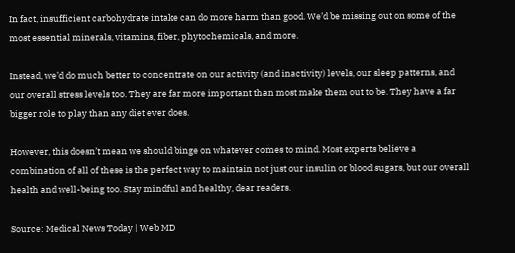In fact, insufficient carbohydrate intake can do more harm than good. We’d be missing out on some of the most essential minerals, vitamins, fiber, phytochemicals, and more.

Instead, we’d do much better to concentrate on our activity (and inactivity) levels, our sleep patterns, and our overall stress levels too. They are far more important than most make them out to be. They have a far bigger role to play than any diet ever does.

However, this doesn’t mean we should binge on whatever comes to mind. Most experts believe a combination of all of these is the perfect way to maintain not just our insulin or blood sugars, but our overall health and well-being too. Stay mindful and healthy, dear readers.

Source: Medical News Today | Web MD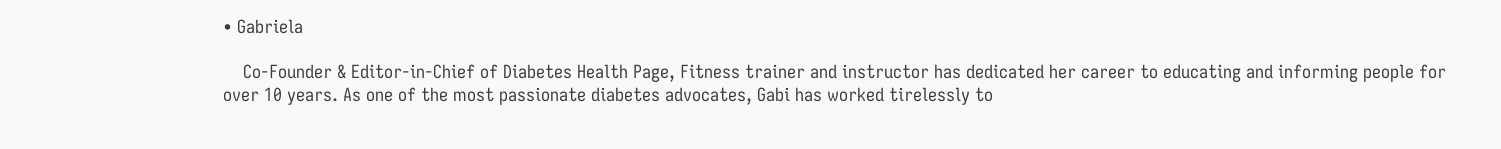• Gabriela

    Co-Founder & Editor-in-Chief of Diabetes Health Page, Fitness trainer and instructor has dedicated her career to educating and informing people for over 10 years. As one of the most passionate diabetes advocates, Gabi has worked tirelessly to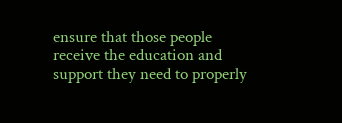ensure that those people receive the education and support they need to properly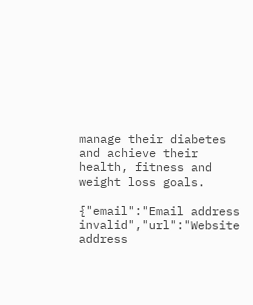manage their diabetes and achieve their health, fitness and weight loss goals.

{"email":"Email address invalid","url":"Website address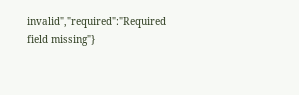invalid","required":"Required field missing"}